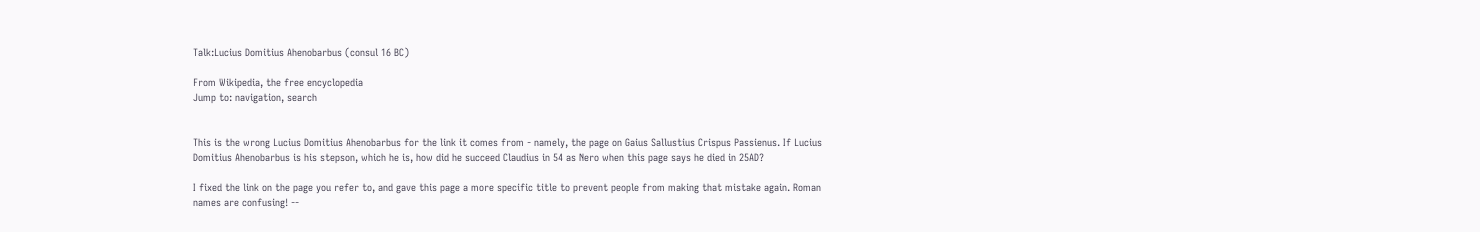Talk:Lucius Domitius Ahenobarbus (consul 16 BC)

From Wikipedia, the free encyclopedia
Jump to: navigation, search


This is the wrong Lucius Domitius Ahenobarbus for the link it comes from - namely, the page on Gaius Sallustius Crispus Passienus. If Lucius Domitius Ahenobarbus is his stepson, which he is, how did he succeed Claudius in 54 as Nero when this page says he died in 25AD?

I fixed the link on the page you refer to, and gave this page a more specific title to prevent people from making that mistake again. Roman names are confusing! --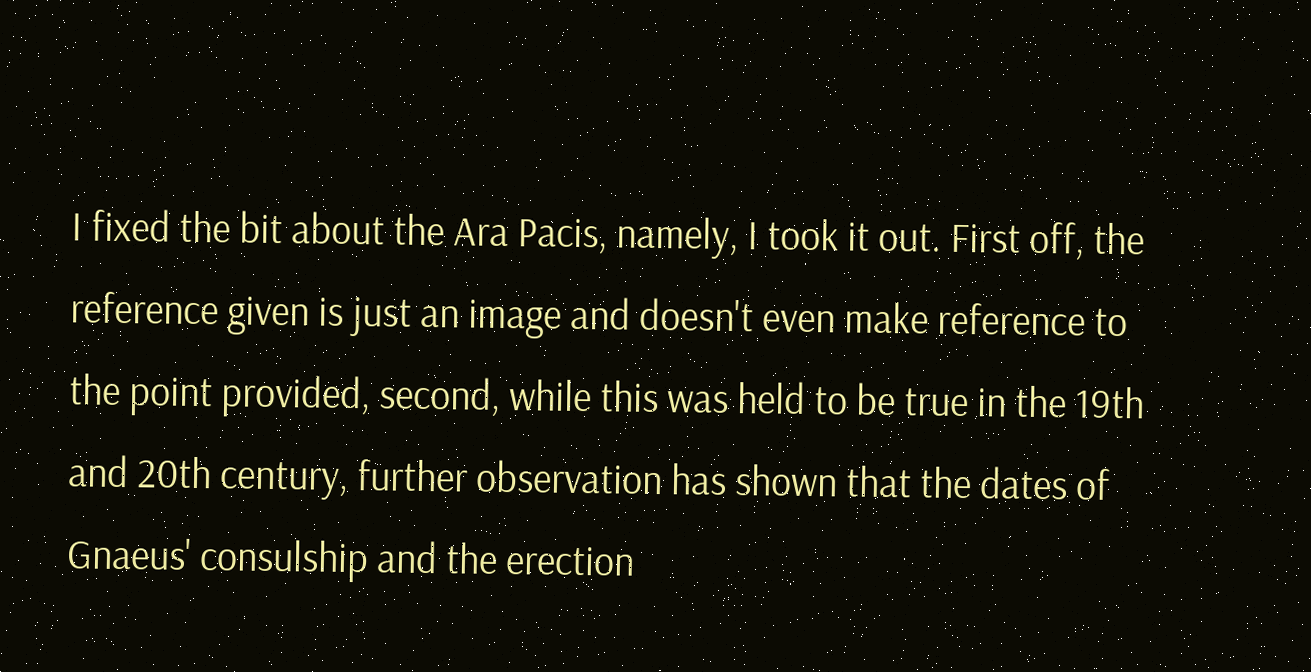I fixed the bit about the Ara Pacis, namely, I took it out. First off, the reference given is just an image and doesn't even make reference to the point provided, second, while this was held to be true in the 19th and 20th century, further observation has shown that the dates of Gnaeus' consulship and the erection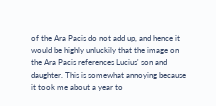of the Ara Pacis do not add up, and hence it would be highly unluckily that the image on the Ara Pacis references Lucius' son and daughter. This is somewhat annoying because it took me about a year to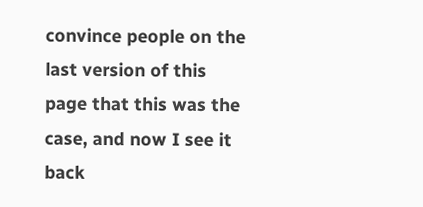convince people on the last version of this page that this was the case, and now I see it back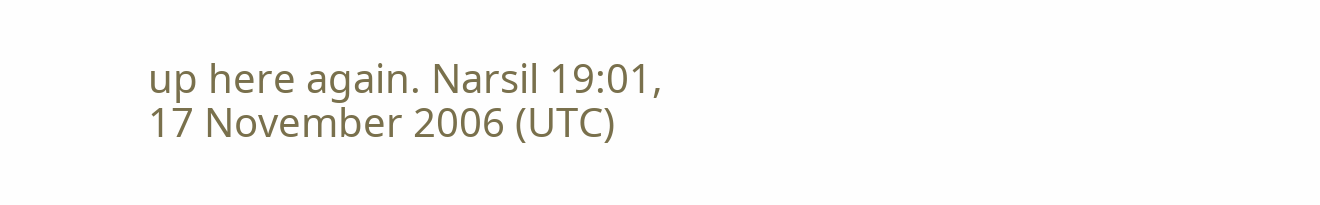up here again. Narsil 19:01, 17 November 2006 (UTC)